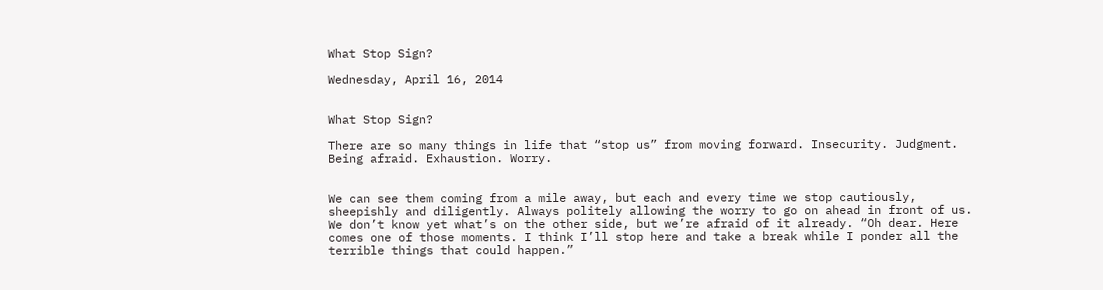What Stop Sign?

Wednesday, April 16, 2014


What Stop Sign?

There are so many things in life that “stop us” from moving forward. Insecurity. Judgment. Being afraid. Exhaustion. Worry.


We can see them coming from a mile away, but each and every time we stop cautiously, sheepishly and diligently. Always politely allowing the worry to go on ahead in front of us. We don’t know yet what’s on the other side, but we’re afraid of it already. “Oh dear. Here comes one of those moments. I think I’ll stop here and take a break while I ponder all the terrible things that could happen.”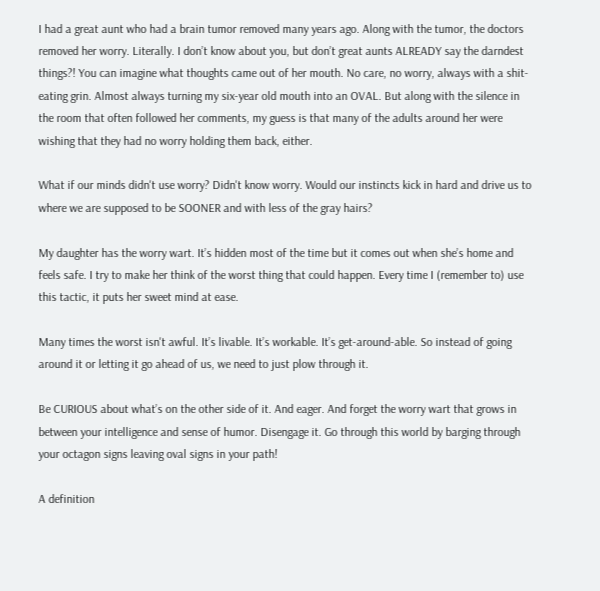I had a great aunt who had a brain tumor removed many years ago. Along with the tumor, the doctors removed her worry. Literally. I don’t know about you, but don’t great aunts ALREADY say the darndest things?! You can imagine what thoughts came out of her mouth. No care, no worry, always with a shit-eating grin. Almost always turning my six-year old mouth into an OVAL. But along with the silence in the room that often followed her comments, my guess is that many of the adults around her were wishing that they had no worry holding them back, either.

What if our minds didn't use worry? Didn't know worry. Would our instincts kick in hard and drive us to where we are supposed to be SOONER and with less of the gray hairs?

My daughter has the worry wart. It’s hidden most of the time but it comes out when she’s home and feels safe. I try to make her think of the worst thing that could happen. Every time I (remember to) use this tactic, it puts her sweet mind at ease.

Many times the worst isn't awful. It’s livable. It’s workable. It’s get-around-able. So instead of going around it or letting it go ahead of us, we need to just plow through it.

Be CURIOUS about what’s on the other side of it. And eager. And forget the worry wart that grows in between your intelligence and sense of humor. Disengage it. Go through this world by barging through your octagon signs leaving oval signs in your path!

A definition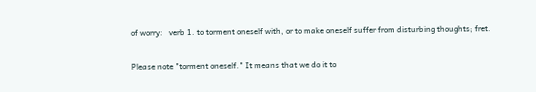of worry:   verb 1. to torment oneself with, or to make oneself suffer from disturbing thoughts; fret.

Please note "torment oneself." It means that we do it to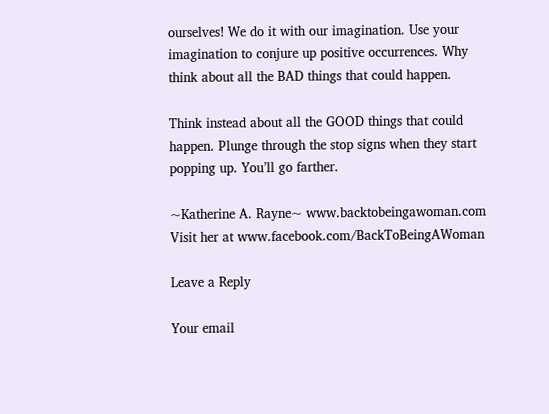ourselves! We do it with our imagination. Use your imagination to conjure up positive occurrences. Why think about all the BAD things that could happen.

Think instead about all the GOOD things that could happen. Plunge through the stop signs when they start popping up. You’ll go farther.

~Katherine A. Rayne~ www.backtobeingawoman.com Visit her at www.facebook.com/BackToBeingAWoman

Leave a Reply

Your email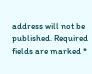address will not be published. Required fields are marked *